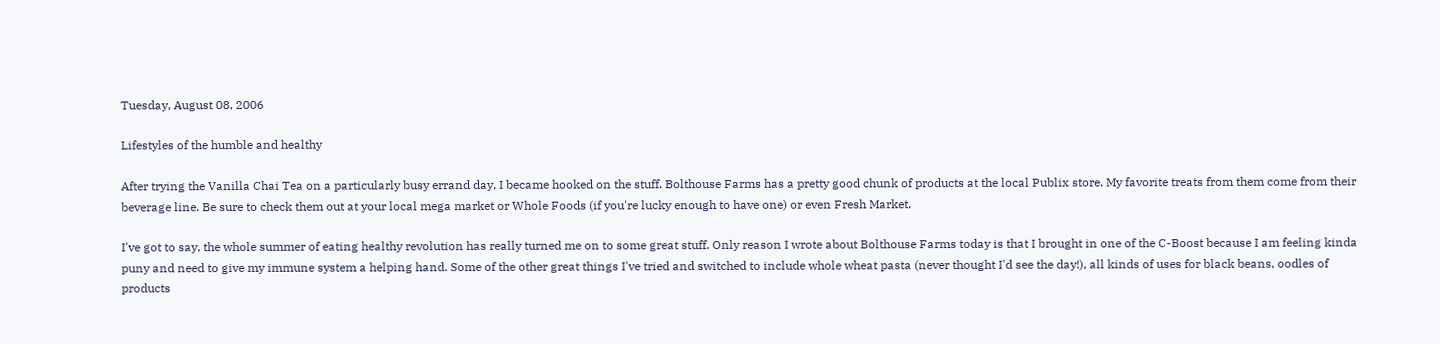Tuesday, August 08, 2006

Lifestyles of the humble and healthy

After trying the Vanilla Chai Tea on a particularly busy errand day, I became hooked on the stuff. Bolthouse Farms has a pretty good chunk of products at the local Publix store. My favorite treats from them come from their beverage line. Be sure to check them out at your local mega market or Whole Foods (if you're lucky enough to have one) or even Fresh Market.

I've got to say, the whole summer of eating healthy revolution has really turned me on to some great stuff. Only reason I wrote about Bolthouse Farms today is that I brought in one of the C-Boost because I am feeling kinda puny and need to give my immune system a helping hand. Some of the other great things I've tried and switched to include whole wheat pasta (never thought I'd see the day!), all kinds of uses for black beans, oodles of products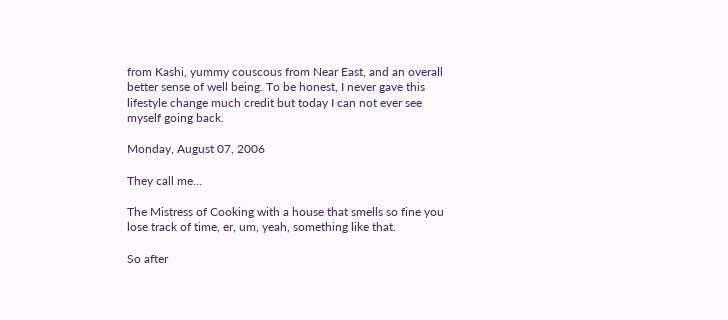from Kashi, yummy couscous from Near East, and an overall better sense of well being. To be honest, I never gave this lifestyle change much credit but today I can not ever see myself going back.

Monday, August 07, 2006

They call me...

The Mistress of Cooking with a house that smells so fine you lose track of time, er, um, yeah, something like that.

So after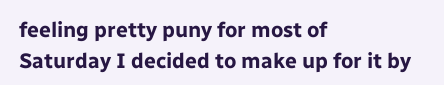feeling pretty puny for most of Saturday I decided to make up for it by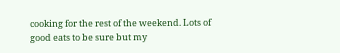cooking for the rest of the weekend. Lots of good eats to be sure but my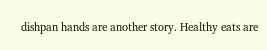dishpan hands are another story. Healthy eats are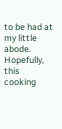to be had at my little abode. Hopefully, this cooking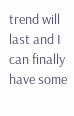trend will last and I can finally have some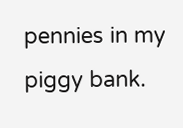pennies in my piggy bank.